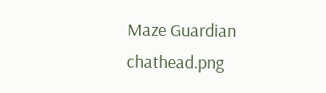Maze Guardian chathead.png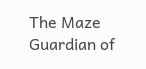The Maze Guardian of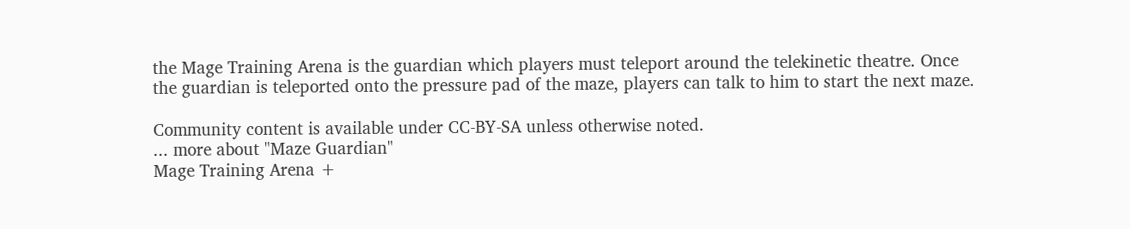the Mage Training Arena is the guardian which players must teleport around the telekinetic theatre. Once the guardian is teleported onto the pressure pad of the maze, players can talk to him to start the next maze.

Community content is available under CC-BY-SA unless otherwise noted.
... more about "Maze Guardian"
Mage Training Arena +